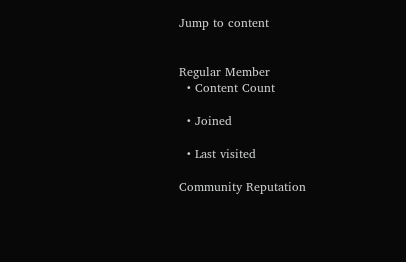Jump to content


Regular Member
  • Content Count

  • Joined

  • Last visited

Community Reputation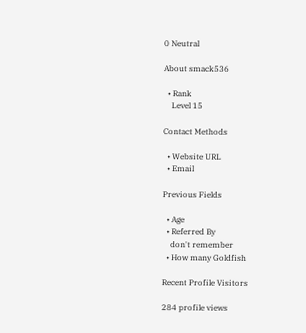0 Neutral

About smack536

  • Rank
    Level 15

Contact Methods

  • Website URL
  • Email

Previous Fields

  • Age
  • Referred By
    don't remember
  • How many Goldfish

Recent Profile Visitors

284 profile views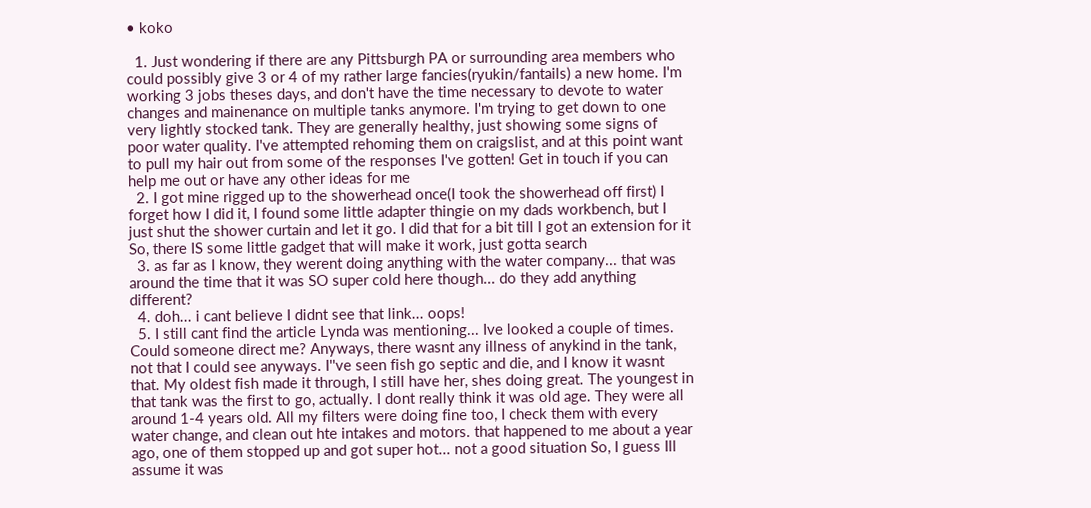• koko

  1. Just wondering if there are any Pittsburgh PA or surrounding area members who could possibly give 3 or 4 of my rather large fancies(ryukin/fantails) a new home. I'm working 3 jobs theses days, and don't have the time necessary to devote to water changes and mainenance on multiple tanks anymore. I'm trying to get down to one very lightly stocked tank. They are generally healthy, just showing some signs of poor water quality. I've attempted rehoming them on craigslist, and at this point want to pull my hair out from some of the responses I've gotten! Get in touch if you can help me out or have any other ideas for me
  2. I got mine rigged up to the showerhead once(I took the showerhead off first) I forget how I did it, I found some little adapter thingie on my dads workbench, but I just shut the shower curtain and let it go. I did that for a bit till I got an extension for it So, there IS some little gadget that will make it work, just gotta search
  3. as far as I know, they werent doing anything with the water company... that was around the time that it was SO super cold here though... do they add anything different?
  4. doh... i cant believe I didnt see that link... oops!
  5. I still cant find the article Lynda was mentioning... Ive looked a couple of times. Could someone direct me? Anyways, there wasnt any illness of anykind in the tank, not that I could see anyways. I''ve seen fish go septic and die, and I know it wasnt that. My oldest fish made it through, I still have her, shes doing great. The youngest in that tank was the first to go, actually. I dont really think it was old age. They were all around 1-4 years old. All my filters were doing fine too, I check them with every water change, and clean out hte intakes and motors. that happened to me about a year ago, one of them stopped up and got super hot... not a good situation So, I guess Ill assume it was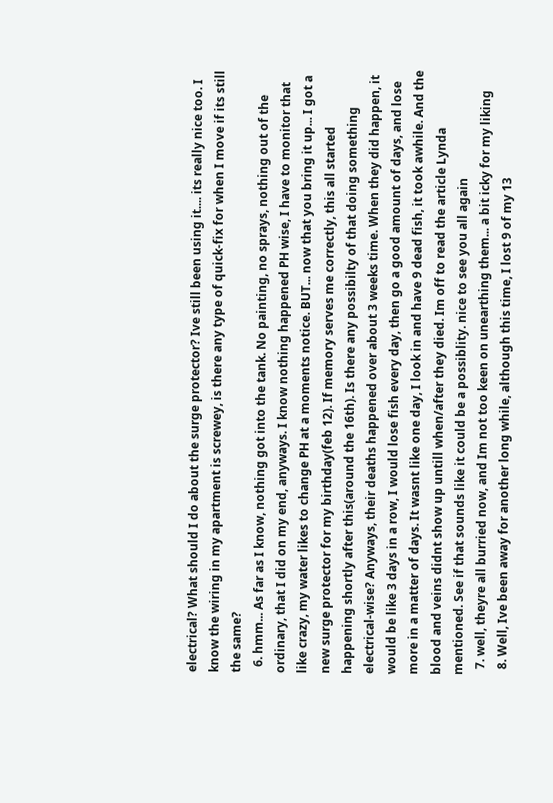electrical? What should I do about the surge protector? Ive still been using it.... its really nice too. I know the wiring in my apartment is screwey, is there any type of quick-fix for when I move if its still the same?
  6. hmm... As far as I know, nothing got into the tank. No painting, no sprays, nothing out of the ordinary, that I did on my end, anyways. I know nothing happened PH wise, I have to monitor that like crazy, my water likes to change PH at a moments notice. BUT... now that you bring it up... I got a new surge protector for my birthday(feb 12). If memory serves me correctly, this all started happening shortly after this(around the 16th). Is there any possibilty of that doing something electrical-wise? Anyways, their deaths happened over about 3 weeks time. When they did happen, it would be like 3 days in a row, I would lose fish every day, then go a good amount of days, and lose more in a matter of days. It wasnt like one day, I look in and have 9 dead fish, it took awhile. And the blood and veins didnt show up untill when/after they died. Im off to read the article Lynda mentioned. See if that sounds like it could be a possiblity. nice to see you all again
  7. well, theyre all burried now, and Im not too keen on unearthing them... a bit icky for my liking
  8. Well, Ive been away for another long while, although this time, I lost 9 of my 13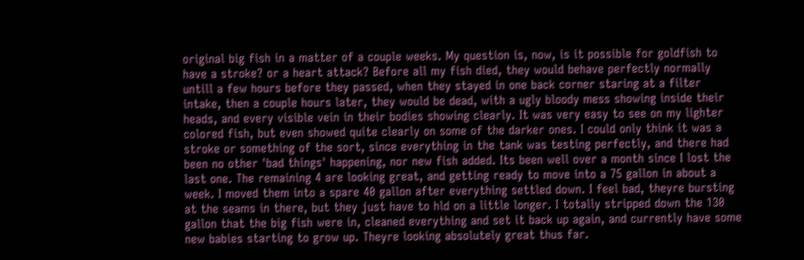original big fish in a matter of a couple weeks. My question is, now, is it possible for goldfish to have a stroke? or a heart attack? Before all my fish died, they would behave perfectly normally untill a few hours before they passed, when they stayed in one back corner staring at a filter intake, then a couple hours later, they would be dead, with a ugly bloody mess showing inside their heads, and every visible vein in their bodies showing clearly. It was very easy to see on my lighter colored fish, but even showed quite clearly on some of the darker ones. I could only think it was a stroke or something of the sort, since everything in the tank was testing perfectly, and there had been no other 'bad things' happening, nor new fish added. Its been well over a month since I lost the last one. The remaining 4 are looking great, and getting ready to move into a 75 gallon in about a week. I moved them into a spare 40 gallon after everything settled down. I feel bad, theyre bursting at the seams in there, but they just have to hld on a little longer. I totally stripped down the 130 gallon that the big fish were in, cleaned everything and set it back up again, and currently have some new babies starting to grow up. Theyre looking absolutely great thus far.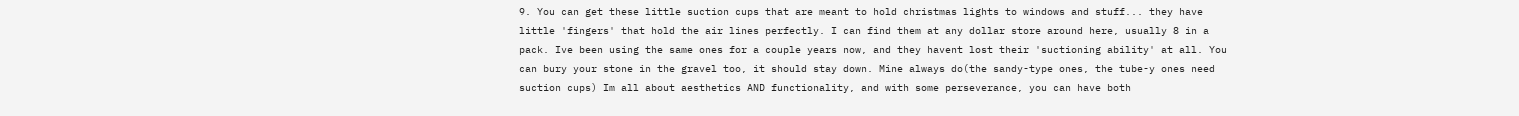9. You can get these little suction cups that are meant to hold christmas lights to windows and stuff... they have little 'fingers' that hold the air lines perfectly. I can find them at any dollar store around here, usually 8 in a pack. Ive been using the same ones for a couple years now, and they havent lost their 'suctioning ability' at all. You can bury your stone in the gravel too, it should stay down. Mine always do(the sandy-type ones, the tube-y ones need suction cups) Im all about aesthetics AND functionality, and with some perseverance, you can have both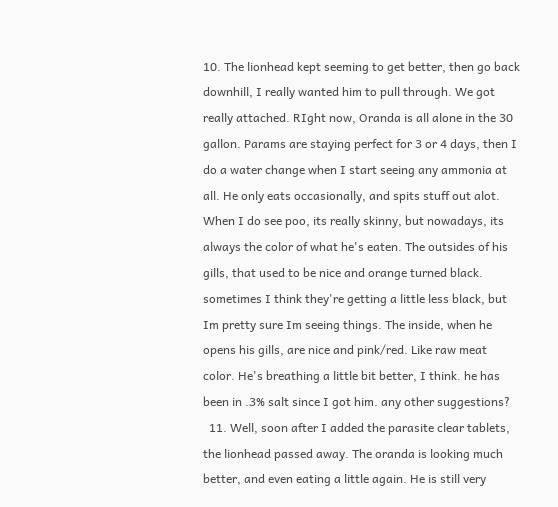10. The lionhead kept seeming to get better, then go back downhill, I really wanted him to pull through. We got really attached. RIght now, Oranda is all alone in the 30 gallon. Params are staying perfect for 3 or 4 days, then I do a water change when I start seeing any ammonia at all. He only eats occasionally, and spits stuff out alot. When I do see poo, its really skinny, but nowadays, its always the color of what he's eaten. The outsides of his gills, that used to be nice and orange turned black. sometimes I think they're getting a little less black, but Im pretty sure Im seeing things. The inside, when he opens his gills, are nice and pink/red. Like raw meat color. He's breathing a little bit better, I think. he has been in .3% salt since I got him. any other suggestions?
  11. Well, soon after I added the parasite clear tablets, the lionhead passed away. The oranda is looking much better, and even eating a little again. He is still very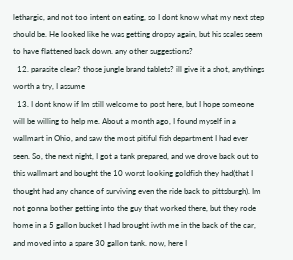lethargic, and not too intent on eating, so I dont know what my next step should be. He looked like he was getting dropsy again, but his scales seem to have flattened back down. any other suggestions?
  12. parasite clear? those jungle brand tablets? ill give it a shot, anythings worth a try, I assume
  13. I dont know if Im still welcome to post here, but I hope someone will be willing to help me. About a month ago, I found myself in a wallmart in Ohio, and saw the most pitiful fish department I had ever seen. So, the next night, I got a tank prepared, and we drove back out to this wallmart and bought the 10 worst looking goldfish they had(that I thought had any chance of surviving even the ride back to pittsburgh). Im not gonna bother getting into the guy that worked there, but they rode home in a 5 gallon bucket I had brought iwth me in the back of the car, and moved into a spare 30 gallon tank. now, here I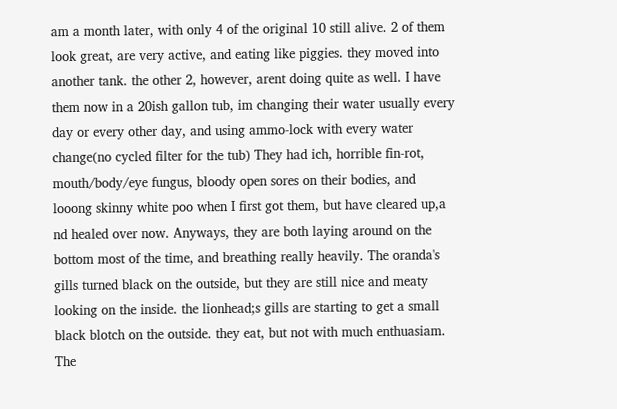am a month later, with only 4 of the original 10 still alive. 2 of them look great, are very active, and eating like piggies. they moved into another tank. the other 2, however, arent doing quite as well. I have them now in a 20ish gallon tub, im changing their water usually every day or every other day, and using ammo-lock with every water change(no cycled filter for the tub) They had ich, horrible fin-rot, mouth/body/eye fungus, bloody open sores on their bodies, and looong skinny white poo when I first got them, but have cleared up,a nd healed over now. Anyways, they are both laying around on the bottom most of the time, and breathing really heavily. The oranda's gills turned black on the outside, but they are still nice and meaty looking on the inside. the lionhead;s gills are starting to get a small black blotch on the outside. they eat, but not with much enthuasiam. The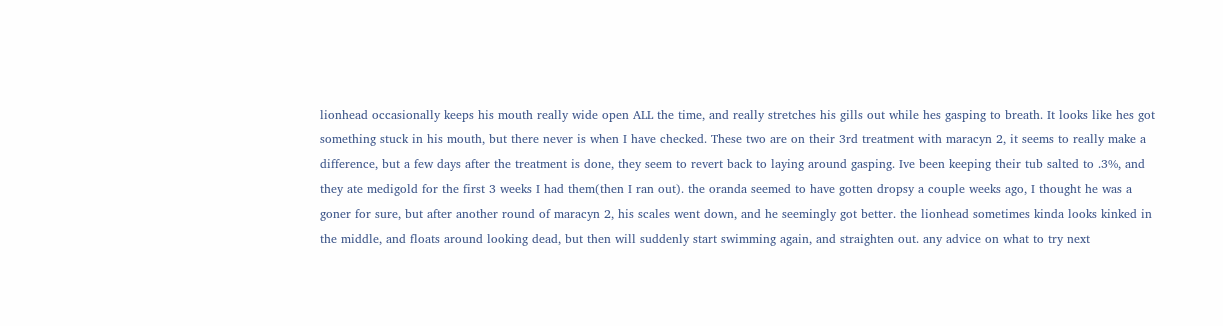lionhead occasionally keeps his mouth really wide open ALL the time, and really stretches his gills out while hes gasping to breath. It looks like hes got something stuck in his mouth, but there never is when I have checked. These two are on their 3rd treatment with maracyn 2, it seems to really make a difference, but a few days after the treatment is done, they seem to revert back to laying around gasping. Ive been keeping their tub salted to .3%, and they ate medigold for the first 3 weeks I had them(then I ran out). the oranda seemed to have gotten dropsy a couple weeks ago, I thought he was a goner for sure, but after another round of maracyn 2, his scales went down, and he seemingly got better. the lionhead sometimes kinda looks kinked in the middle, and floats around looking dead, but then will suddenly start swimming again, and straighten out. any advice on what to try next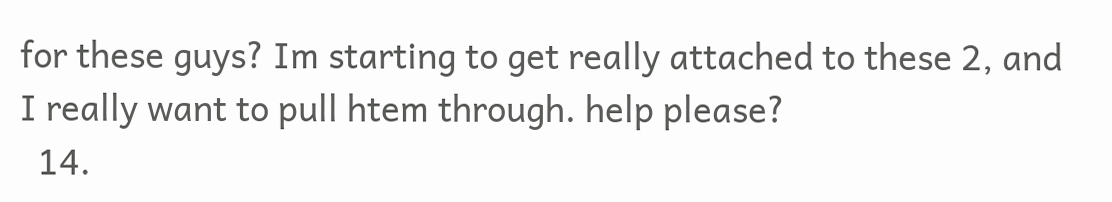for these guys? Im starting to get really attached to these 2, and I really want to pull htem through. help please?
  14.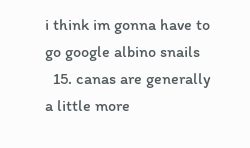i think im gonna have to go google albino snails
  15. canas are generally a little more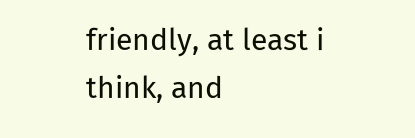friendly, at least i think, and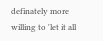definately more willing to 'let it all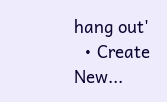hang out'
  • Create New...